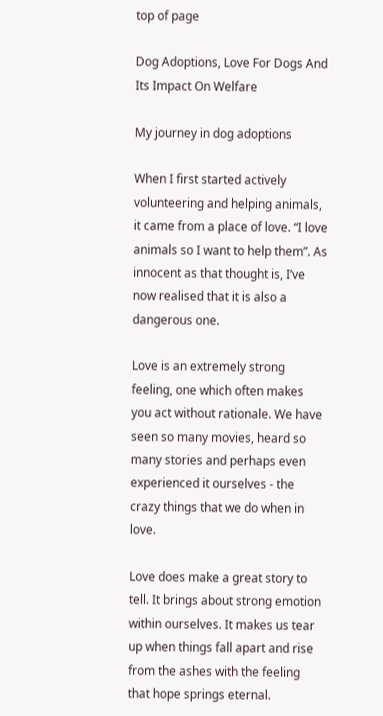top of page

Dog Adoptions, Love For Dogs And Its Impact On Welfare

My journey in dog adoptions

When I first started actively volunteering and helping animals, it came from a place of love. “I love animals so I want to help them”. As innocent as that thought is, I’ve now realised that it is also a dangerous one.

Love is an extremely strong feeling, one which often makes you act without rationale. We have seen so many movies, heard so many stories and perhaps even experienced it ourselves - the crazy things that we do when in love.

Love does make a great story to tell. It brings about strong emotion within ourselves. It makes us tear up when things fall apart and rise from the ashes with the feeling that hope springs eternal.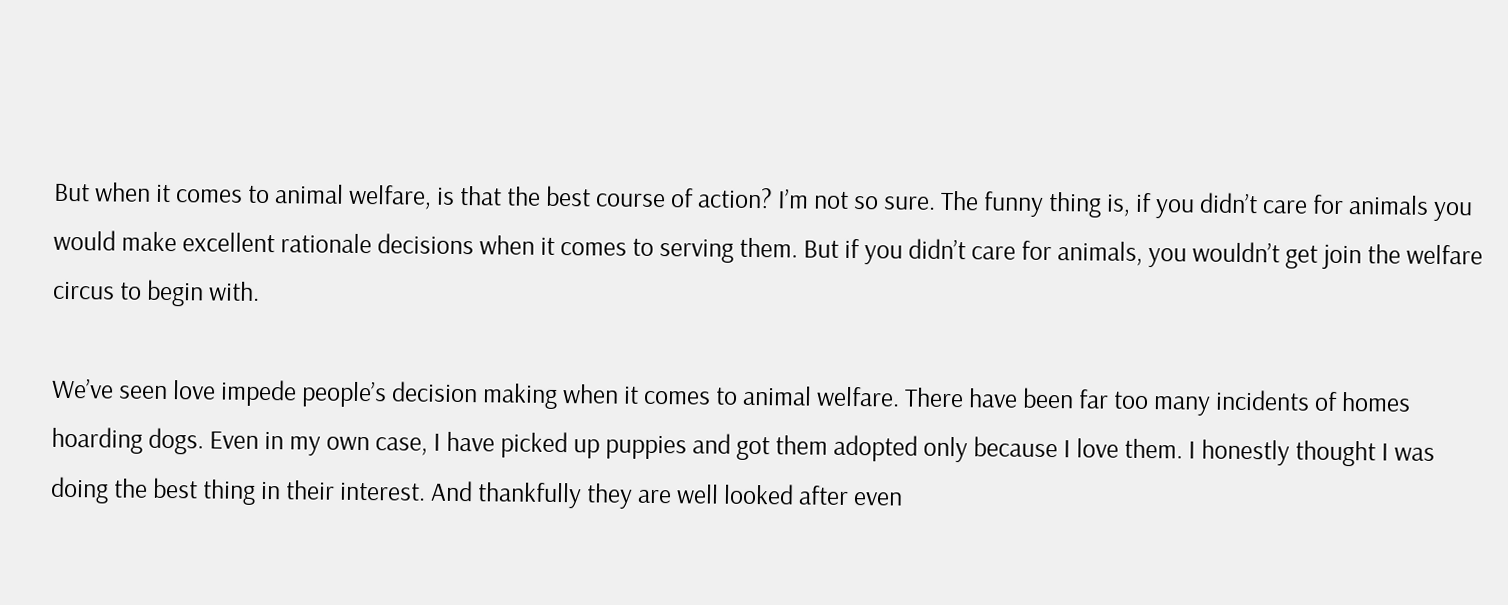But when it comes to animal welfare, is that the best course of action? I’m not so sure. The funny thing is, if you didn’t care for animals you would make excellent rationale decisions when it comes to serving them. But if you didn’t care for animals, you wouldn’t get join the welfare circus to begin with.

We’ve seen love impede people’s decision making when it comes to animal welfare. There have been far too many incidents of homes hoarding dogs. Even in my own case, I have picked up puppies and got them adopted only because I love them. I honestly thought I was doing the best thing in their interest. And thankfully they are well looked after even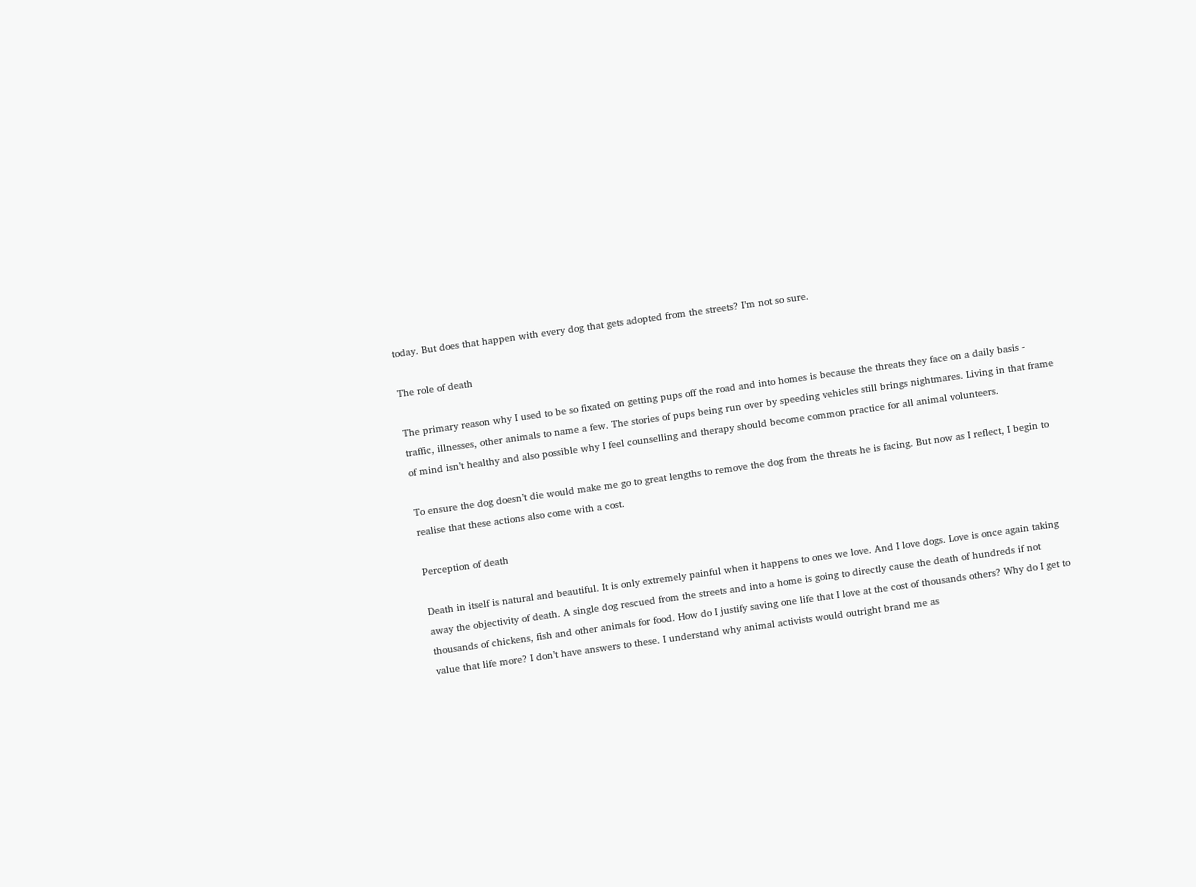today. But does that happen with every dog that gets adopted from the streets? I’m not so sure.

The role of death

The primary reason why I used to be so fixated on getting pups off the road and into homes is because the threats they face on a daily basis - traffic, illnesses, other animals to name a few. The stories of pups being run over by speeding vehicles still brings nightmares. Living in that frame of mind isn’t healthy and also possible why I feel counselling and therapy should become common practice for all animal volunteers.

To ensure the dog doesn’t die would make me go to great lengths to remove the dog from the threats he is facing. But now as I reflect, I begin to realise that these actions also come with a cost.

Perception of death

Death in itself is natural and beautiful. It is only extremely painful when it happens to ones we love. And I love dogs. Love is once again taking away the objectivity of death. A single dog rescued from the streets and into a home is going to directly cause the death of hundreds if not thousands of chickens, fish and other animals for food. How do I justify saving one life that I love at the cost of thousands others? Why do I get to value that life more? I don’t have answers to these. I understand why animal activists would outright brand me as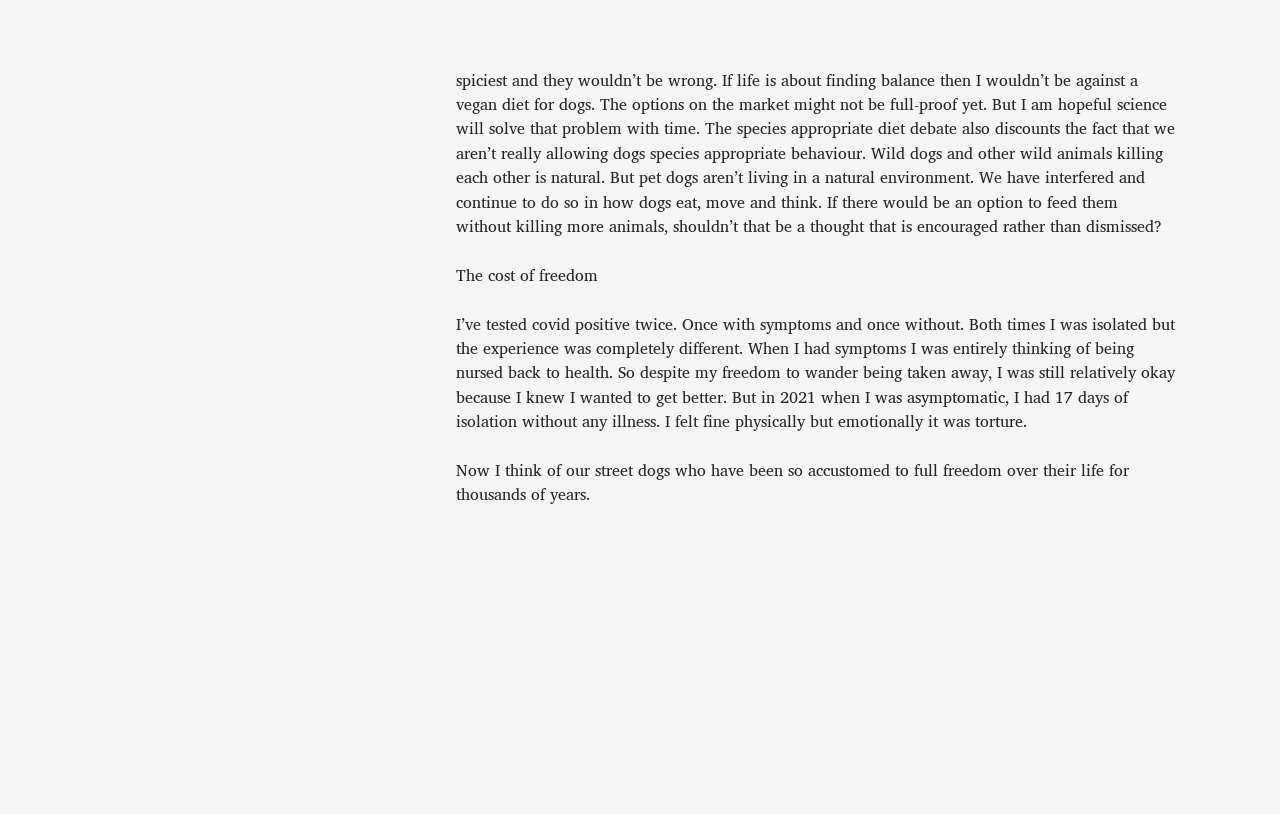spiciest and they wouldn’t be wrong. If life is about finding balance then I wouldn’t be against a vegan diet for dogs. The options on the market might not be full-proof yet. But I am hopeful science will solve that problem with time. The species appropriate diet debate also discounts the fact that we aren’t really allowing dogs species appropriate behaviour. Wild dogs and other wild animals killing each other is natural. But pet dogs aren’t living in a natural environment. We have interfered and continue to do so in how dogs eat, move and think. If there would be an option to feed them without killing more animals, shouldn’t that be a thought that is encouraged rather than dismissed?

The cost of freedom

I’ve tested covid positive twice. Once with symptoms and once without. Both times I was isolated but the experience was completely different. When I had symptoms I was entirely thinking of being nursed back to health. So despite my freedom to wander being taken away, I was still relatively okay because I knew I wanted to get better. But in 2021 when I was asymptomatic, I had 17 days of isolation without any illness. I felt fine physically but emotionally it was torture.

Now I think of our street dogs who have been so accustomed to full freedom over their life for thousands of years.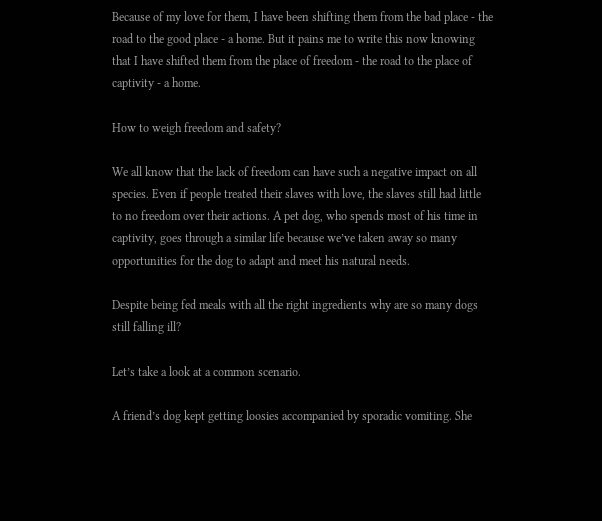Because of my love for them, I have been shifting them from the bad place - the road to the good place - a home. But it pains me to write this now knowing that I have shifted them from the place of freedom - the road to the place of captivity - a home.

How to weigh freedom and safety?

We all know that the lack of freedom can have such a negative impact on all species. Even if people treated their slaves with love, the slaves still had little to no freedom over their actions. A pet dog, who spends most of his time in captivity, goes through a similar life because we’ve taken away so many opportunities for the dog to adapt and meet his natural needs.

Despite being fed meals with all the right ingredients why are so many dogs still falling ill?

Let’s take a look at a common scenario.

A friend’s dog kept getting loosies accompanied by sporadic vomiting. She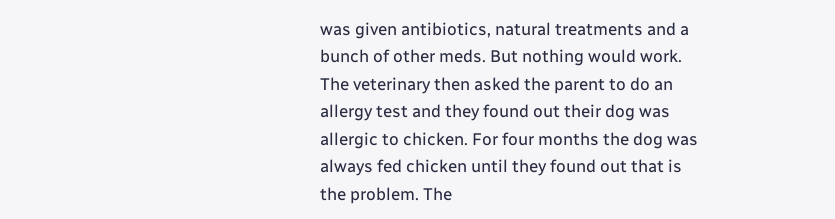was given antibiotics, natural treatments and a bunch of other meds. But nothing would work. The veterinary then asked the parent to do an allergy test and they found out their dog was allergic to chicken. For four months the dog was always fed chicken until they found out that is the problem. The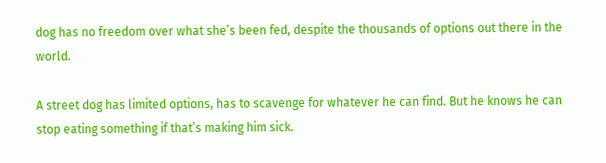dog has no freedom over what she’s been fed, despite the thousands of options out there in the world.

A street dog has limited options, has to scavenge for whatever he can find. But he knows he can stop eating something if that’s making him sick.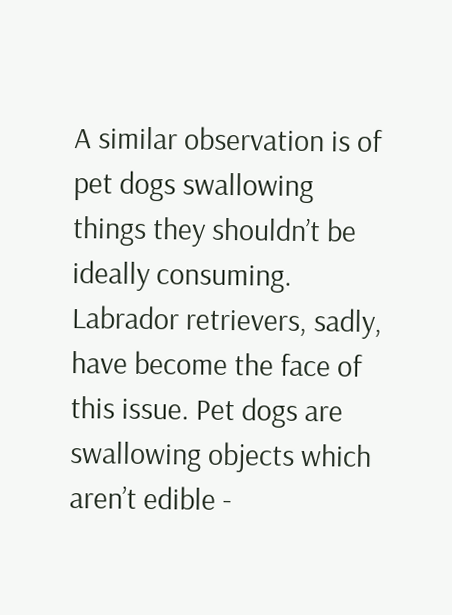A similar observation is of pet dogs swallowing things they shouldn’t be ideally consuming. Labrador retrievers, sadly, have become the face of this issue. Pet dogs are swallowing objects which aren’t edible -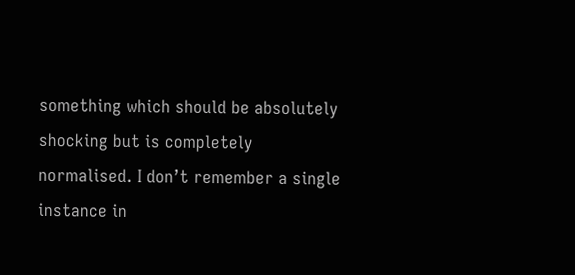something which should be absolutely shocking but is completely normalised. I don’t remember a single instance in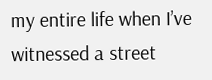my entire life when I’ve witnessed a street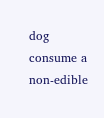dog consume a non-edible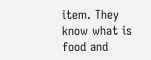item. They know what is food and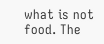what is not food. The